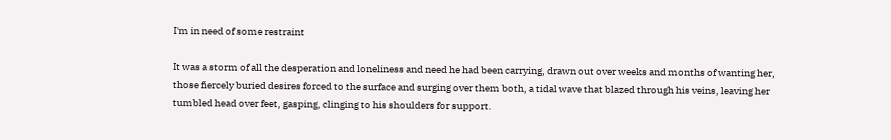I'm in need of some restraint

It was a storm of all the desperation and loneliness and need he had been carrying, drawn out over weeks and months of wanting her, those fiercely buried desires forced to the surface and surging over them both, a tidal wave that blazed through his veins, leaving her tumbled head over feet, gasping, clinging to his shoulders for support.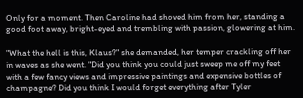Only for a moment. Then Caroline had shoved him from her, standing a good foot away, bright-eyed and trembling with passion, glowering at him.

"What the hell is this, Klaus?" she demanded, her temper crackling off her in waves as she went. "Did you think you could just sweep me off my feet with a few fancy views and impressive paintings and expensive bottles of champagne? Did you think I would forget everything after Tyler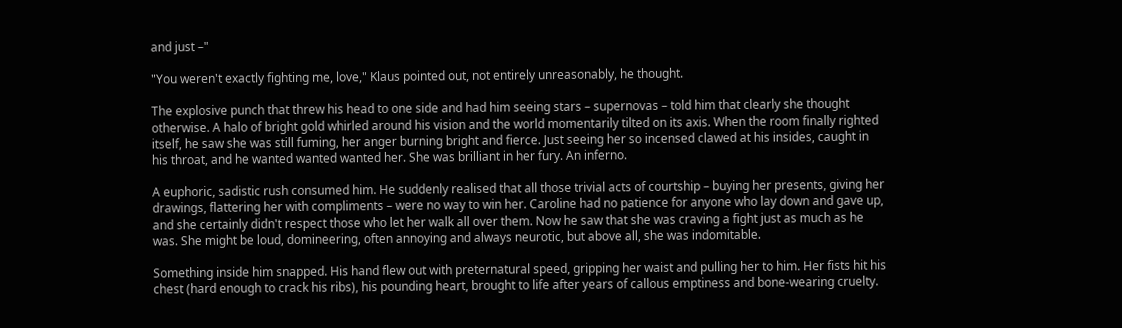and just –"

"You weren't exactly fighting me, love," Klaus pointed out, not entirely unreasonably, he thought.

The explosive punch that threw his head to one side and had him seeing stars – supernovas – told him that clearly she thought otherwise. A halo of bright gold whirled around his vision and the world momentarily tilted on its axis. When the room finally righted itself, he saw she was still fuming, her anger burning bright and fierce. Just seeing her so incensed clawed at his insides, caught in his throat, and he wanted wanted wanted her. She was brilliant in her fury. An inferno.

A euphoric, sadistic rush consumed him. He suddenly realised that all those trivial acts of courtship – buying her presents, giving her drawings, flattering her with compliments – were no way to win her. Caroline had no patience for anyone who lay down and gave up, and she certainly didn't respect those who let her walk all over them. Now he saw that she was craving a fight just as much as he was. She might be loud, domineering, often annoying and always neurotic, but above all, she was indomitable.

Something inside him snapped. His hand flew out with preternatural speed, gripping her waist and pulling her to him. Her fists hit his chest (hard enough to crack his ribs), his pounding heart, brought to life after years of callous emptiness and bone-wearing cruelty.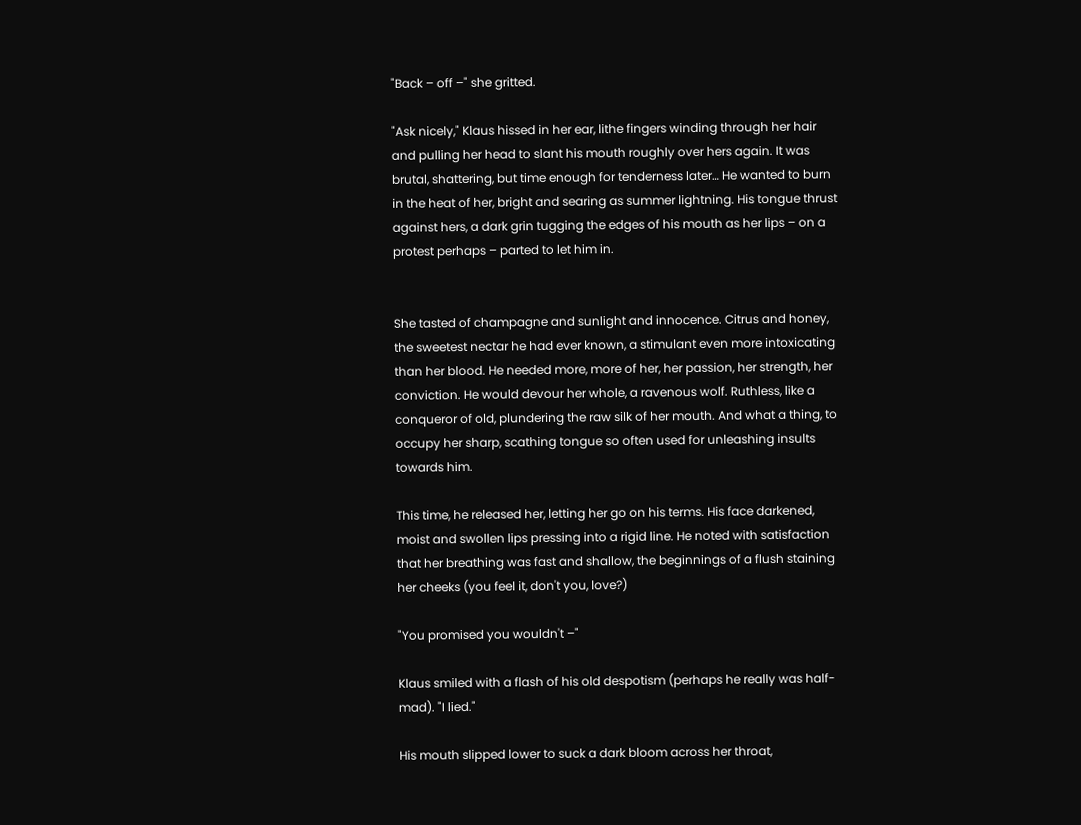"Back – off –" she gritted.

"Ask nicely," Klaus hissed in her ear, lithe fingers winding through her hair and pulling her head to slant his mouth roughly over hers again. It was brutal, shattering, but time enough for tenderness later… He wanted to burn in the heat of her, bright and searing as summer lightning. His tongue thrust against hers, a dark grin tugging the edges of his mouth as her lips – on a protest perhaps – parted to let him in.


She tasted of champagne and sunlight and innocence. Citrus and honey, the sweetest nectar he had ever known, a stimulant even more intoxicating than her blood. He needed more, more of her, her passion, her strength, her conviction. He would devour her whole, a ravenous wolf. Ruthless, like a conqueror of old, plundering the raw silk of her mouth. And what a thing, to occupy her sharp, scathing tongue so often used for unleashing insults towards him.

This time, he released her, letting her go on his terms. His face darkened, moist and swollen lips pressing into a rigid line. He noted with satisfaction that her breathing was fast and shallow, the beginnings of a flush staining her cheeks (you feel it, don't you, love?)

"You promised you wouldn't –"

Klaus smiled with a flash of his old despotism (perhaps he really was half-mad). "I lied."

His mouth slipped lower to suck a dark bloom across her throat,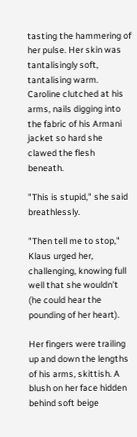tasting the hammering of her pulse. Her skin was tantalisingly soft, tantalising warm. Caroline clutched at his arms, nails digging into the fabric of his Armani jacket so hard she clawed the flesh beneath.

"This is stupid," she said breathlessly.

"Then tell me to stop," Klaus urged her, challenging, knowing full well that she wouldn't (he could hear the pounding of her heart).

Her fingers were trailing up and down the lengths of his arms, skittish. A blush on her face hidden behind soft beige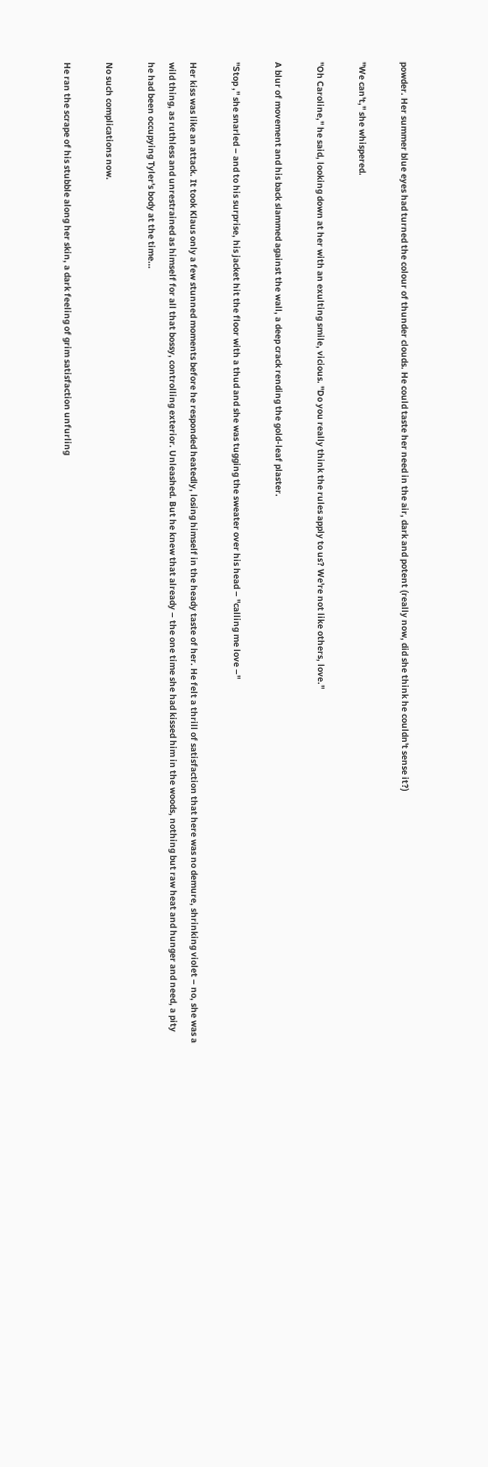powder. Her summer blue eyes had turned the colour of thunder clouds. He could taste her need in the air, dark and potent (really now, did she think he couldn't sense it?)

"We can't," she whispered.

"Oh Caroline," he said, looking down at her with an exulting smile, vicious. "Do you really think the rules apply to us? We're not like others, love."

A blur of movement and his back slammed against the wall, a deep crack rending the gold-leaf plaster.

"Stop ," she snarled – and to his surprise, his jacket hit the floor with a thud and she was tugging the sweater over his head – "calling me love –"

Her kiss was like an attack. It took Klaus only a few stunned moments before he responded heatedly, losing himself in the heady taste of her. He felt a thrill of satisfaction that here was no demure, shrinking violet – no, she was a wild thing, as ruthless and unrestrained as himself for all that bossy, controlling exterior. Unleashed. But he knew that already – the one time she had kissed him in the woods, nothing but raw heat and hunger and need, a pity he had been occupying Tyler's body at the time…

No such complications now.

He ran the scrape of his stubble along her skin, a dark feeling of grim satisfaction unfurling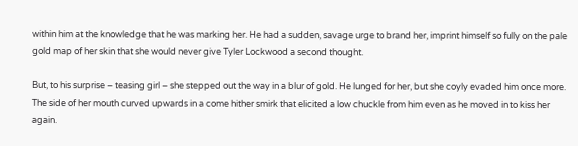within him at the knowledge that he was marking her. He had a sudden, savage urge to brand her, imprint himself so fully on the pale gold map of her skin that she would never give Tyler Lockwood a second thought.

But, to his surprise – teasing girl – she stepped out the way in a blur of gold. He lunged for her, but she coyly evaded him once more. The side of her mouth curved upwards in a come hither smirk that elicited a low chuckle from him even as he moved in to kiss her again.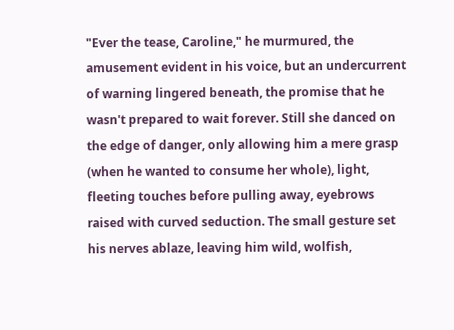"Ever the tease, Caroline," he murmured, the amusement evident in his voice, but an undercurrent of warning lingered beneath, the promise that he wasn't prepared to wait forever. Still she danced on the edge of danger, only allowing him a mere grasp (when he wanted to consume her whole), light, fleeting touches before pulling away, eyebrows raised with curved seduction. The small gesture set his nerves ablaze, leaving him wild, wolfish,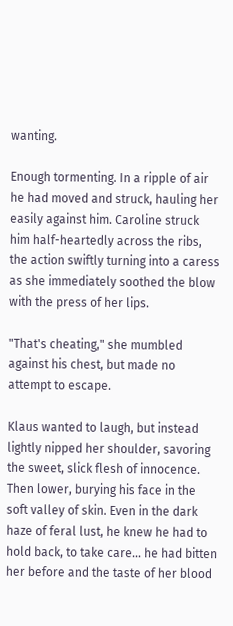wanting.

Enough tormenting. In a ripple of air he had moved and struck, hauling her easily against him. Caroline struck him half-heartedly across the ribs, the action swiftly turning into a caress as she immediately soothed the blow with the press of her lips.

"That's cheating," she mumbled against his chest, but made no attempt to escape.

Klaus wanted to laugh, but instead lightly nipped her shoulder, savoring the sweet, slick flesh of innocence. Then lower, burying his face in the soft valley of skin. Even in the dark haze of feral lust, he knew he had to hold back, to take care… he had bitten her before and the taste of her blood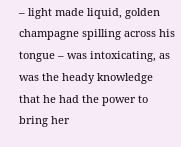– light made liquid, golden champagne spilling across his tongue – was intoxicating, as was the heady knowledge that he had the power to bring her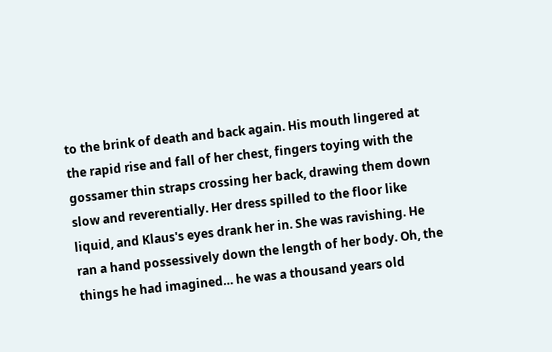to the brink of death and back again. His mouth lingered at the rapid rise and fall of her chest, fingers toying with the gossamer thin straps crossing her back, drawing them down slow and reverentially. Her dress spilled to the floor like liquid, and Klaus's eyes drank her in. She was ravishing. He ran a hand possessively down the length of her body. Oh, the things he had imagined… he was a thousand years old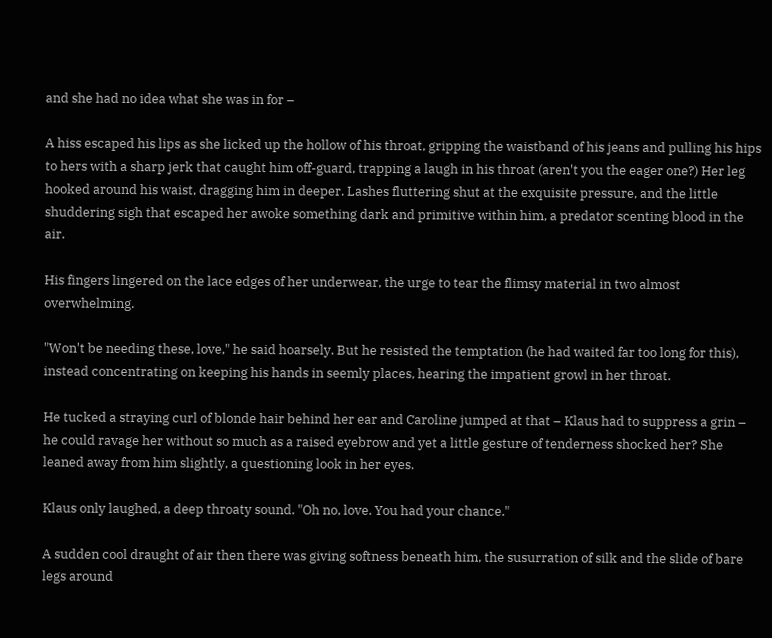and she had no idea what she was in for –

A hiss escaped his lips as she licked up the hollow of his throat, gripping the waistband of his jeans and pulling his hips to hers with a sharp jerk that caught him off-guard, trapping a laugh in his throat (aren't you the eager one?) Her leg hooked around his waist, dragging him in deeper. Lashes fluttering shut at the exquisite pressure, and the little shuddering sigh that escaped her awoke something dark and primitive within him, a predator scenting blood in the air.

His fingers lingered on the lace edges of her underwear, the urge to tear the flimsy material in two almost overwhelming.

"Won't be needing these, love," he said hoarsely. But he resisted the temptation (he had waited far too long for this), instead concentrating on keeping his hands in seemly places, hearing the impatient growl in her throat.

He tucked a straying curl of blonde hair behind her ear and Caroline jumped at that – Klaus had to suppress a grin – he could ravage her without so much as a raised eyebrow and yet a little gesture of tenderness shocked her? She leaned away from him slightly, a questioning look in her eyes.

Klaus only laughed, a deep throaty sound. "Oh no, love. You had your chance."

A sudden cool draught of air then there was giving softness beneath him, the susurration of silk and the slide of bare legs around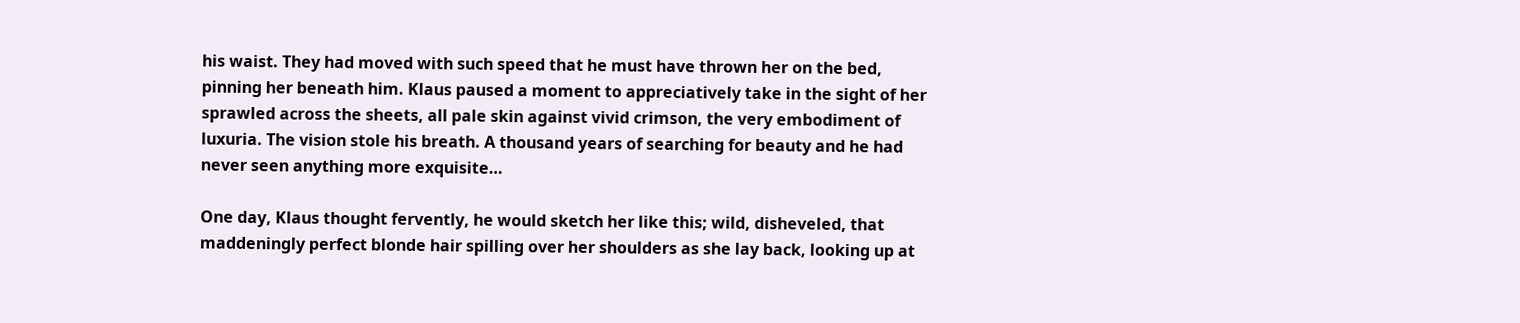his waist. They had moved with such speed that he must have thrown her on the bed, pinning her beneath him. Klaus paused a moment to appreciatively take in the sight of her sprawled across the sheets, all pale skin against vivid crimson, the very embodiment of luxuria. The vision stole his breath. A thousand years of searching for beauty and he had never seen anything more exquisite…

One day, Klaus thought fervently, he would sketch her like this; wild, disheveled, that maddeningly perfect blonde hair spilling over her shoulders as she lay back, looking up at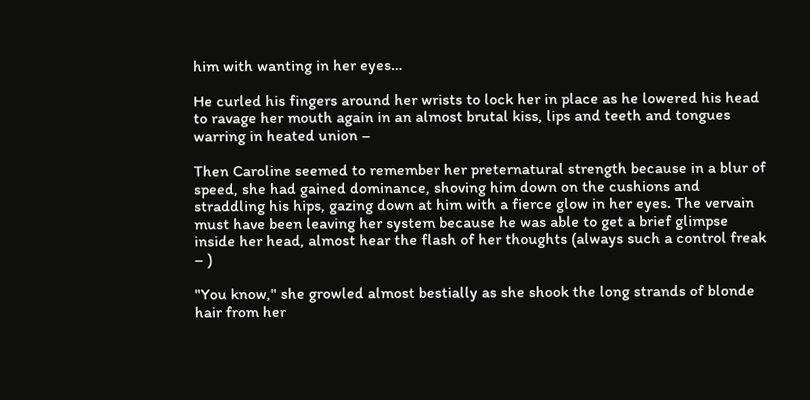him with wanting in her eyes…

He curled his fingers around her wrists to lock her in place as he lowered his head to ravage her mouth again in an almost brutal kiss, lips and teeth and tongues warring in heated union –

Then Caroline seemed to remember her preternatural strength because in a blur of speed, she had gained dominance, shoving him down on the cushions and straddling his hips, gazing down at him with a fierce glow in her eyes. The vervain must have been leaving her system because he was able to get a brief glimpse inside her head, almost hear the flash of her thoughts (always such a control freak – )

"You know," she growled almost bestially as she shook the long strands of blonde hair from her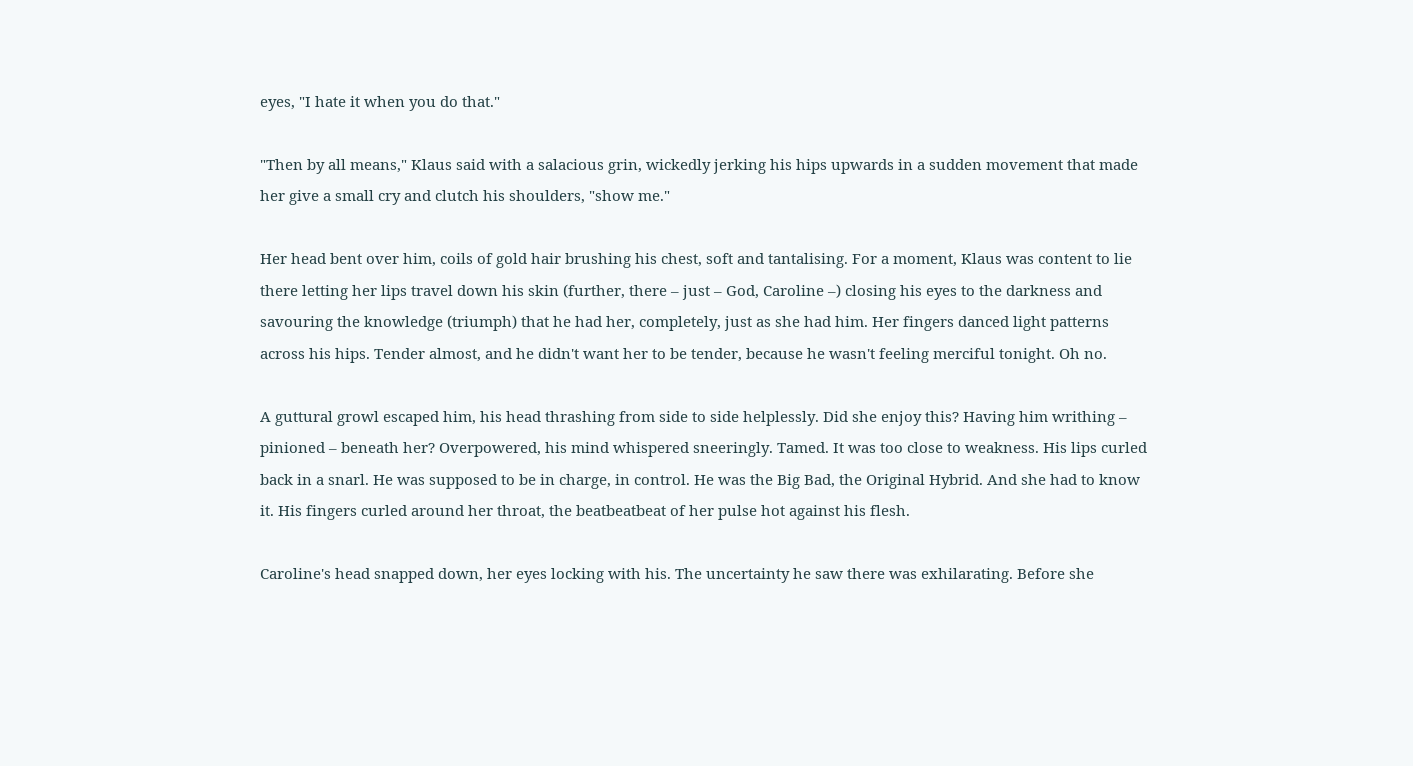eyes, "I hate it when you do that."

"Then by all means," Klaus said with a salacious grin, wickedly jerking his hips upwards in a sudden movement that made her give a small cry and clutch his shoulders, "show me."

Her head bent over him, coils of gold hair brushing his chest, soft and tantalising. For a moment, Klaus was content to lie there letting her lips travel down his skin (further, there – just – God, Caroline –) closing his eyes to the darkness and savouring the knowledge (triumph) that he had her, completely, just as she had him. Her fingers danced light patterns across his hips. Tender almost, and he didn't want her to be tender, because he wasn't feeling merciful tonight. Oh no.

A guttural growl escaped him, his head thrashing from side to side helplessly. Did she enjoy this? Having him writhing – pinioned – beneath her? Overpowered, his mind whispered sneeringly. Tamed. It was too close to weakness. His lips curled back in a snarl. He was supposed to be in charge, in control. He was the Big Bad, the Original Hybrid. And she had to know it. His fingers curled around her throat, the beatbeatbeat of her pulse hot against his flesh.

Caroline's head snapped down, her eyes locking with his. The uncertainty he saw there was exhilarating. Before she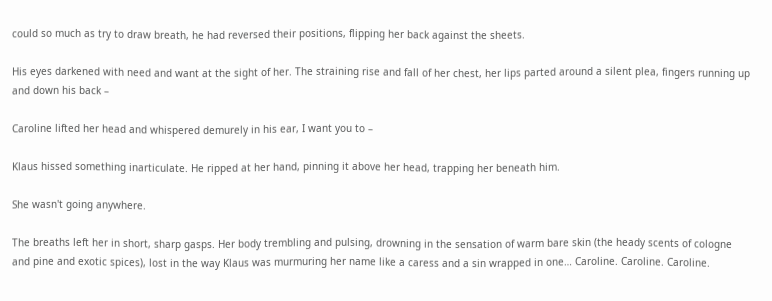could so much as try to draw breath, he had reversed their positions, flipping her back against the sheets.

His eyes darkened with need and want at the sight of her. The straining rise and fall of her chest, her lips parted around a silent plea, fingers running up and down his back –

Caroline lifted her head and whispered demurely in his ear, I want you to –

Klaus hissed something inarticulate. He ripped at her hand, pinning it above her head, trapping her beneath him.

She wasn't going anywhere.

The breaths left her in short, sharp gasps. Her body trembling and pulsing, drowning in the sensation of warm bare skin (the heady scents of cologne and pine and exotic spices), lost in the way Klaus was murmuring her name like a caress and a sin wrapped in one… Caroline. Caroline. Caroline.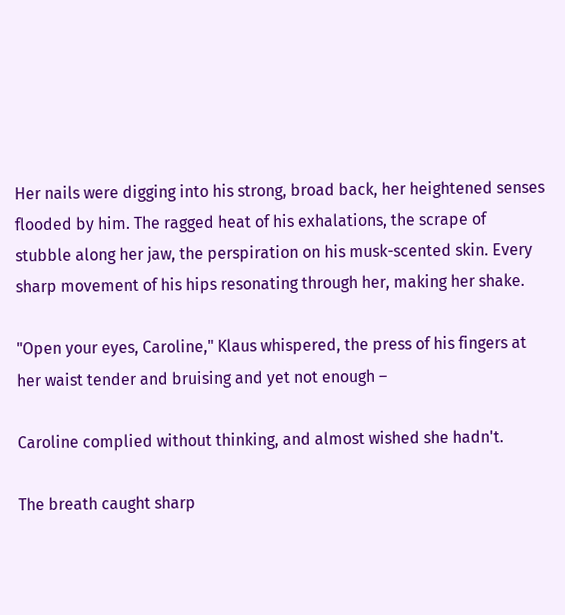Her nails were digging into his strong, broad back, her heightened senses flooded by him. The ragged heat of his exhalations, the scrape of stubble along her jaw, the perspiration on his musk-scented skin. Every sharp movement of his hips resonating through her, making her shake.

"Open your eyes, Caroline," Klaus whispered, the press of his fingers at her waist tender and bruising and yet not enough –

Caroline complied without thinking, and almost wished she hadn't.

The breath caught sharp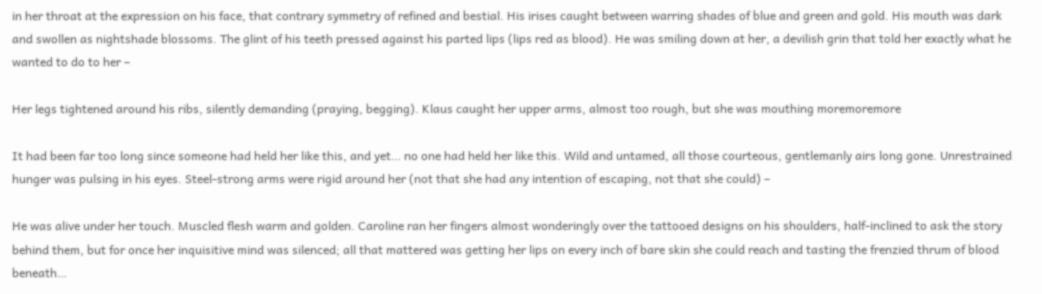in her throat at the expression on his face, that contrary symmetry of refined and bestial. His irises caught between warring shades of blue and green and gold. His mouth was dark and swollen as nightshade blossoms. The glint of his teeth pressed against his parted lips (lips red as blood). He was smiling down at her, a devilish grin that told her exactly what he wanted to do to her –

Her legs tightened around his ribs, silently demanding (praying, begging). Klaus caught her upper arms, almost too rough, but she was mouthing moremoremore

It had been far too long since someone had held her like this, and yet… no one had held her like this. Wild and untamed, all those courteous, gentlemanly airs long gone. Unrestrained hunger was pulsing in his eyes. Steel-strong arms were rigid around her (not that she had any intention of escaping, not that she could) –

He was alive under her touch. Muscled flesh warm and golden. Caroline ran her fingers almost wonderingly over the tattooed designs on his shoulders, half-inclined to ask the story behind them, but for once her inquisitive mind was silenced; all that mattered was getting her lips on every inch of bare skin she could reach and tasting the frenzied thrum of blood beneath…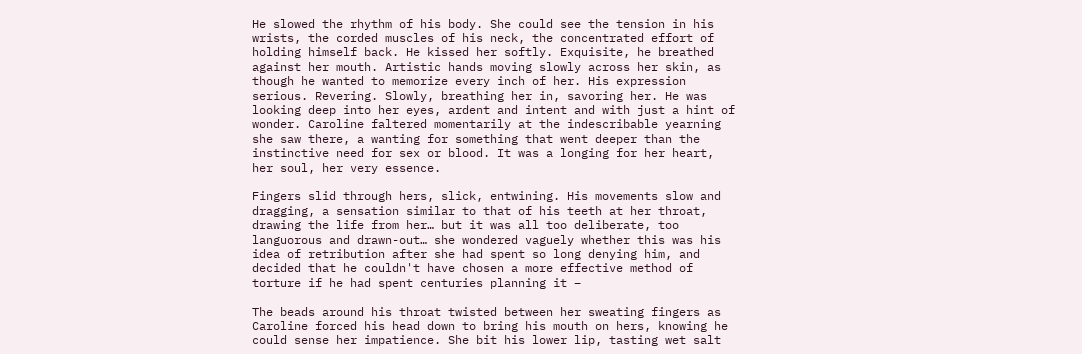He slowed the rhythm of his body. She could see the tension in his wrists, the corded muscles of his neck, the concentrated effort of holding himself back. He kissed her softly. Exquisite, he breathed against her mouth. Artistic hands moving slowly across her skin, as though he wanted to memorize every inch of her. His expression serious. Revering. Slowly, breathing her in, savoring her. He was looking deep into her eyes, ardent and intent and with just a hint of wonder. Caroline faltered momentarily at the indescribable yearning she saw there, a wanting for something that went deeper than the instinctive need for sex or blood. It was a longing for her heart, her soul, her very essence.

Fingers slid through hers, slick, entwining. His movements slow and dragging, a sensation similar to that of his teeth at her throat, drawing the life from her… but it was all too deliberate, too languorous and drawn-out… she wondered vaguely whether this was his idea of retribution after she had spent so long denying him, and decided that he couldn't have chosen a more effective method of torture if he had spent centuries planning it –

The beads around his throat twisted between her sweating fingers as Caroline forced his head down to bring his mouth on hers, knowing he could sense her impatience. She bit his lower lip, tasting wet salt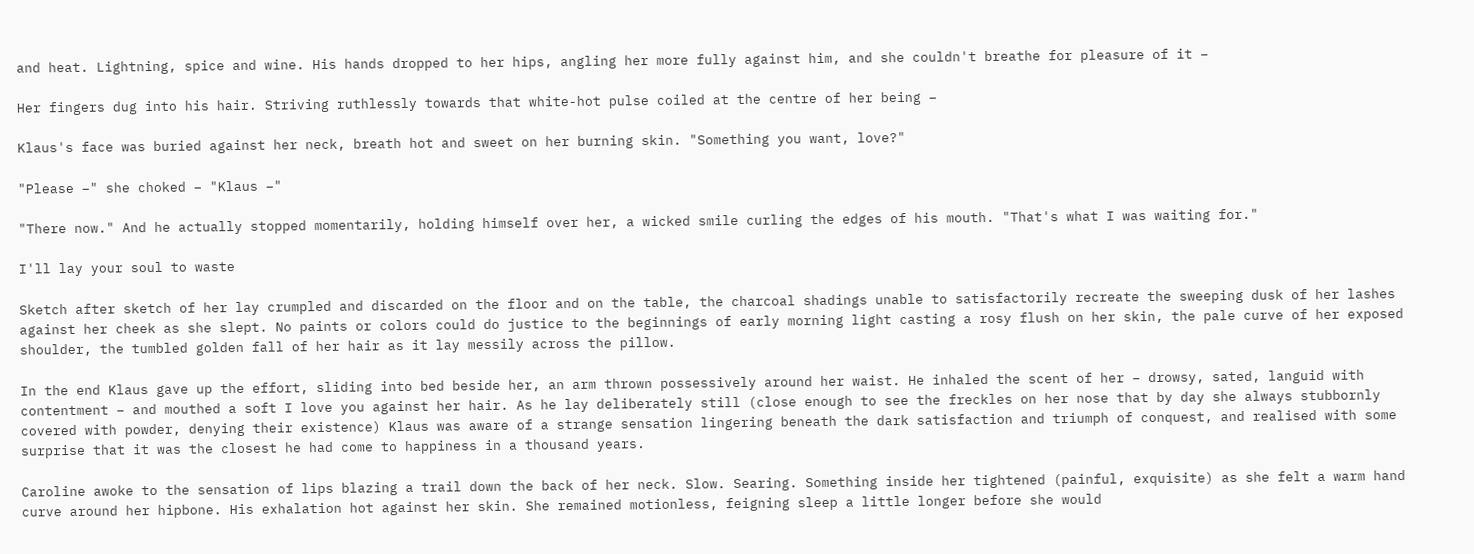and heat. Lightning, spice and wine. His hands dropped to her hips, angling her more fully against him, and she couldn't breathe for pleasure of it –

Her fingers dug into his hair. Striving ruthlessly towards that white-hot pulse coiled at the centre of her being –

Klaus's face was buried against her neck, breath hot and sweet on her burning skin. "Something you want, love?"

"Please –" she choked – "Klaus –"

"There now." And he actually stopped momentarily, holding himself over her, a wicked smile curling the edges of his mouth. "That's what I was waiting for."

I'll lay your soul to waste

Sketch after sketch of her lay crumpled and discarded on the floor and on the table, the charcoal shadings unable to satisfactorily recreate the sweeping dusk of her lashes against her cheek as she slept. No paints or colors could do justice to the beginnings of early morning light casting a rosy flush on her skin, the pale curve of her exposed shoulder, the tumbled golden fall of her hair as it lay messily across the pillow.

In the end Klaus gave up the effort, sliding into bed beside her, an arm thrown possessively around her waist. He inhaled the scent of her – drowsy, sated, languid with contentment – and mouthed a soft I love you against her hair. As he lay deliberately still (close enough to see the freckles on her nose that by day she always stubbornly covered with powder, denying their existence) Klaus was aware of a strange sensation lingering beneath the dark satisfaction and triumph of conquest, and realised with some surprise that it was the closest he had come to happiness in a thousand years.

Caroline awoke to the sensation of lips blazing a trail down the back of her neck. Slow. Searing. Something inside her tightened (painful, exquisite) as she felt a warm hand curve around her hipbone. His exhalation hot against her skin. She remained motionless, feigning sleep a little longer before she would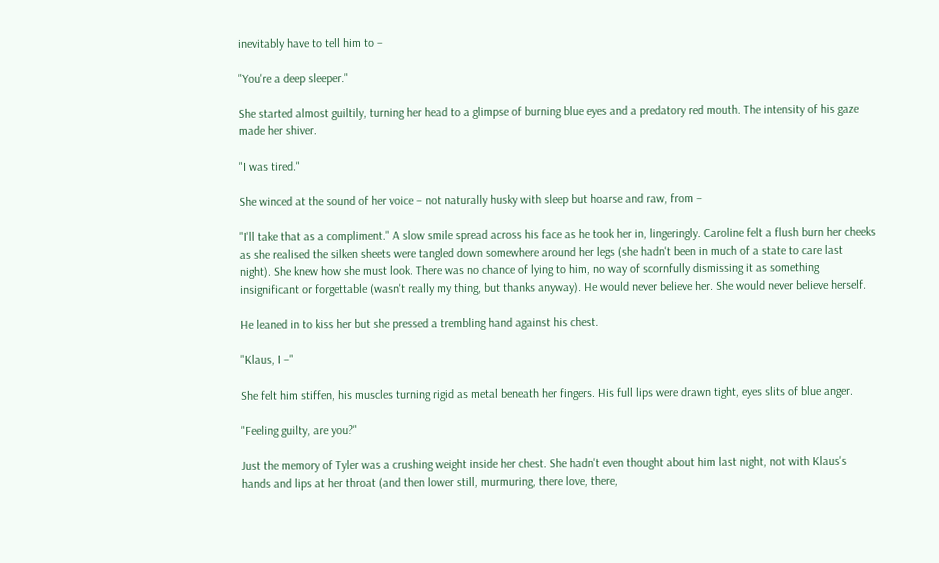inevitably have to tell him to –

"You're a deep sleeper."

She started almost guiltily, turning her head to a glimpse of burning blue eyes and a predatory red mouth. The intensity of his gaze made her shiver.

"I was tired."

She winced at the sound of her voice – not naturally husky with sleep but hoarse and raw, from –

"I'll take that as a compliment." A slow smile spread across his face as he took her in, lingeringly. Caroline felt a flush burn her cheeks as she realised the silken sheets were tangled down somewhere around her legs (she hadn't been in much of a state to care last night). She knew how she must look. There was no chance of lying to him, no way of scornfully dismissing it as something insignificant or forgettable (wasn't really my thing, but thanks anyway). He would never believe her. She would never believe herself.

He leaned in to kiss her but she pressed a trembling hand against his chest.

"Klaus, I –"

She felt him stiffen, his muscles turning rigid as metal beneath her fingers. His full lips were drawn tight, eyes slits of blue anger.

"Feeling guilty, are you?"

Just the memory of Tyler was a crushing weight inside her chest. She hadn't even thought about him last night, not with Klaus's hands and lips at her throat (and then lower still, murmuring, there love, there,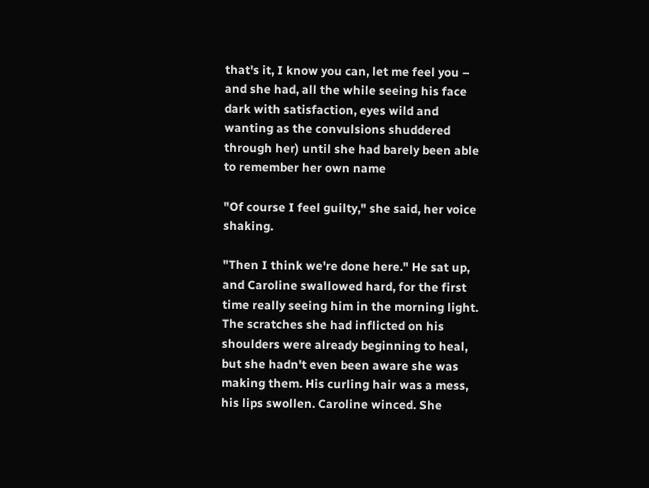that's it, I know you can, let me feel you – and she had, all the while seeing his face dark with satisfaction, eyes wild and wanting as the convulsions shuddered through her) until she had barely been able to remember her own name

"Of course I feel guilty," she said, her voice shaking.

"Then I think we're done here." He sat up, and Caroline swallowed hard, for the first time really seeing him in the morning light. The scratches she had inflicted on his shoulders were already beginning to heal, but she hadn't even been aware she was making them. His curling hair was a mess, his lips swollen. Caroline winced. She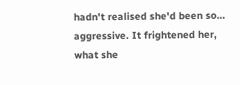hadn't realised she'd been so… aggressive. It frightened her, what she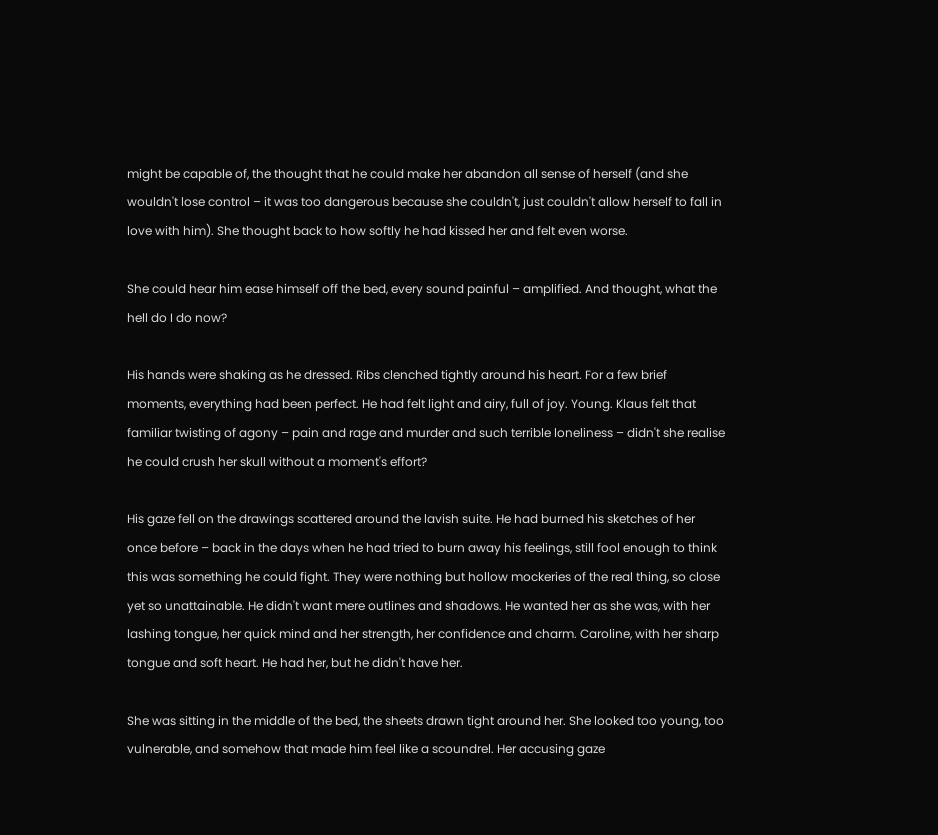might be capable of, the thought that he could make her abandon all sense of herself (and she wouldn't lose control – it was too dangerous because she couldn't, just couldn't allow herself to fall in love with him). She thought back to how softly he had kissed her and felt even worse.

She could hear him ease himself off the bed, every sound painful – amplified. And thought, what the hell do I do now?

His hands were shaking as he dressed. Ribs clenched tightly around his heart. For a few brief moments, everything had been perfect. He had felt light and airy, full of joy. Young. Klaus felt that familiar twisting of agony – pain and rage and murder and such terrible loneliness – didn't she realise he could crush her skull without a moment's effort?

His gaze fell on the drawings scattered around the lavish suite. He had burned his sketches of her once before – back in the days when he had tried to burn away his feelings, still fool enough to think this was something he could fight. They were nothing but hollow mockeries of the real thing, so close yet so unattainable. He didn't want mere outlines and shadows. He wanted her as she was, with her lashing tongue, her quick mind and her strength, her confidence and charm. Caroline, with her sharp tongue and soft heart. He had her, but he didn't have her.

She was sitting in the middle of the bed, the sheets drawn tight around her. She looked too young, too vulnerable, and somehow that made him feel like a scoundrel. Her accusing gaze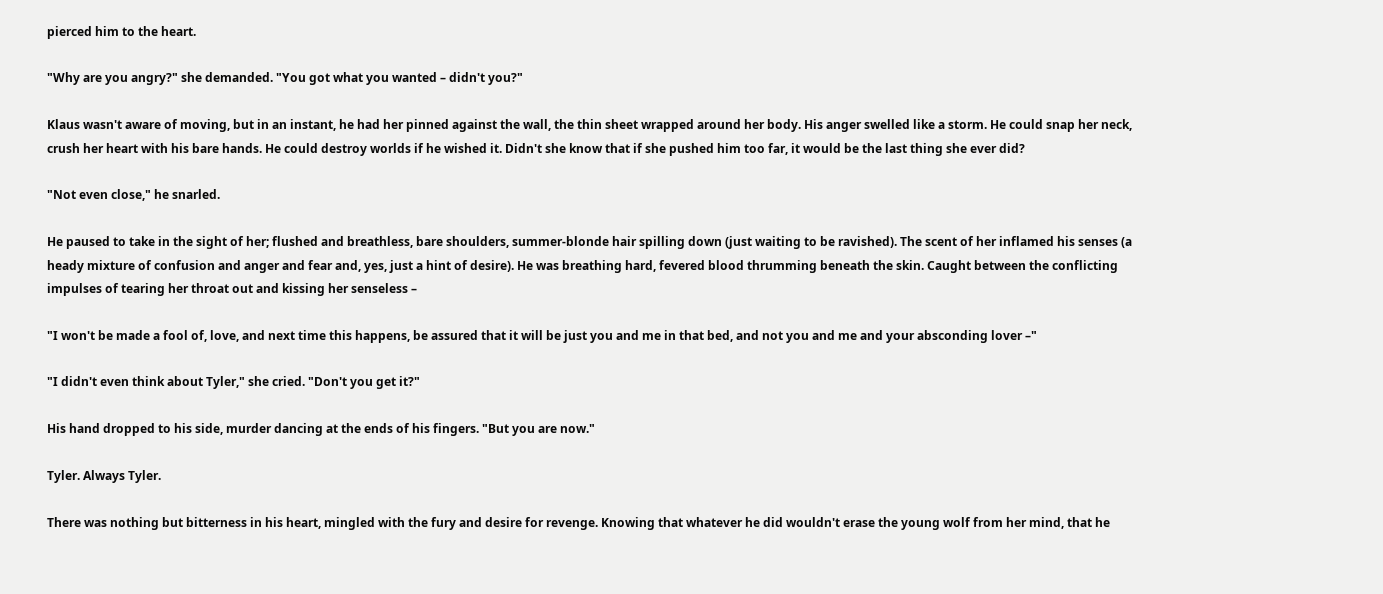pierced him to the heart.

"Why are you angry?" she demanded. "You got what you wanted – didn't you?"

Klaus wasn't aware of moving, but in an instant, he had her pinned against the wall, the thin sheet wrapped around her body. His anger swelled like a storm. He could snap her neck, crush her heart with his bare hands. He could destroy worlds if he wished it. Didn't she know that if she pushed him too far, it would be the last thing she ever did?

"Not even close," he snarled.

He paused to take in the sight of her; flushed and breathless, bare shoulders, summer-blonde hair spilling down (just waiting to be ravished). The scent of her inflamed his senses (a heady mixture of confusion and anger and fear and, yes, just a hint of desire). He was breathing hard, fevered blood thrumming beneath the skin. Caught between the conflicting impulses of tearing her throat out and kissing her senseless –

"I won't be made a fool of, love, and next time this happens, be assured that it will be just you and me in that bed, and not you and me and your absconding lover –"

"I didn't even think about Tyler," she cried. "Don't you get it?"

His hand dropped to his side, murder dancing at the ends of his fingers. "But you are now."

Tyler. Always Tyler.

There was nothing but bitterness in his heart, mingled with the fury and desire for revenge. Knowing that whatever he did wouldn't erase the young wolf from her mind, that he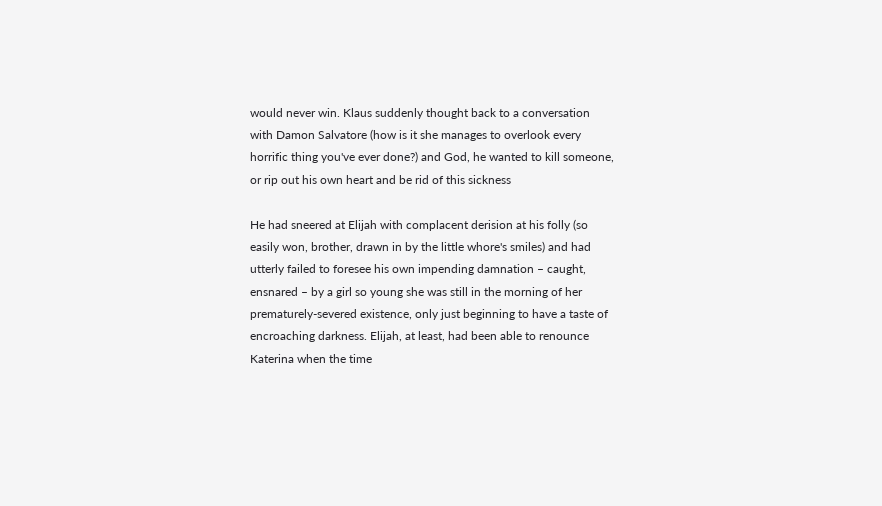would never win. Klaus suddenly thought back to a conversation with Damon Salvatore (how is it she manages to overlook every horrific thing you've ever done?) and God, he wanted to kill someone, or rip out his own heart and be rid of this sickness

He had sneered at Elijah with complacent derision at his folly (so easily won, brother, drawn in by the little whore's smiles) and had utterly failed to foresee his own impending damnation – caught, ensnared – by a girl so young she was still in the morning of her prematurely-severed existence, only just beginning to have a taste of encroaching darkness. Elijah, at least, had been able to renounce Katerina when the time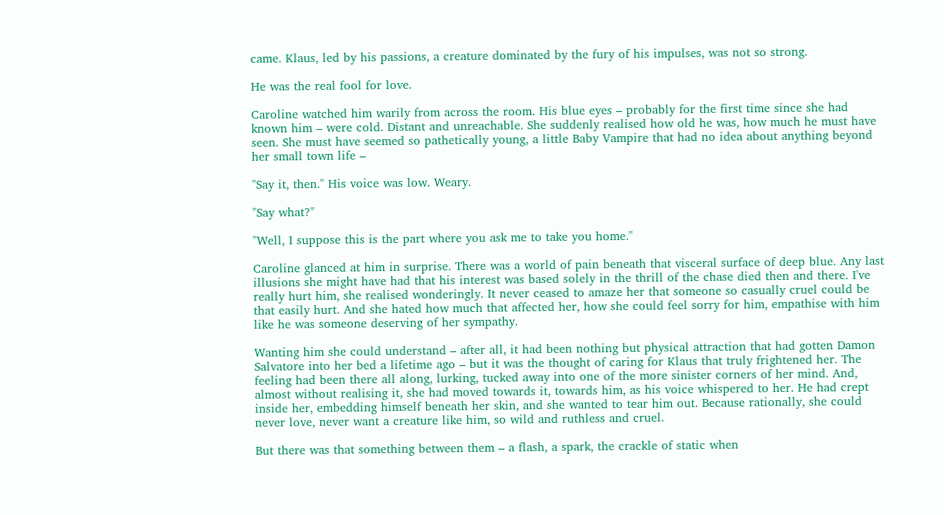came. Klaus, led by his passions, a creature dominated by the fury of his impulses, was not so strong.

He was the real fool for love.

Caroline watched him warily from across the room. His blue eyes – probably for the first time since she had known him – were cold. Distant and unreachable. She suddenly realised how old he was, how much he must have seen. She must have seemed so pathetically young, a little Baby Vampire that had no idea about anything beyond her small town life –

"Say it, then." His voice was low. Weary.

"Say what?"

"Well, I suppose this is the part where you ask me to take you home."

Caroline glanced at him in surprise. There was a world of pain beneath that visceral surface of deep blue. Any last illusions she might have had that his interest was based solely in the thrill of the chase died then and there. I've really hurt him, she realised wonderingly. It never ceased to amaze her that someone so casually cruel could be that easily hurt. And she hated how much that affected her, how she could feel sorry for him, empathise with him like he was someone deserving of her sympathy.

Wanting him she could understand – after all, it had been nothing but physical attraction that had gotten Damon Salvatore into her bed a lifetime ago – but it was the thought of caring for Klaus that truly frightened her. The feeling had been there all along, lurking, tucked away into one of the more sinister corners of her mind. And, almost without realising it, she had moved towards it, towards him, as his voice whispered to her. He had crept inside her, embedding himself beneath her skin, and she wanted to tear him out. Because rationally, she could never love, never want a creature like him, so wild and ruthless and cruel.

But there was that something between them – a flash, a spark, the crackle of static when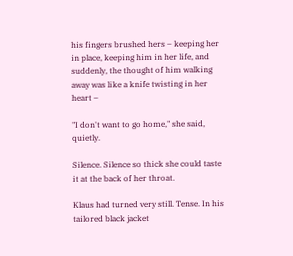his fingers brushed hers – keeping her in place, keeping him in her life, and suddenly, the thought of him walking away was like a knife twisting in her heart –

"I don't want to go home," she said, quietly.

Silence. Silence so thick she could taste it at the back of her throat.

Klaus had turned very still. Tense. In his tailored black jacket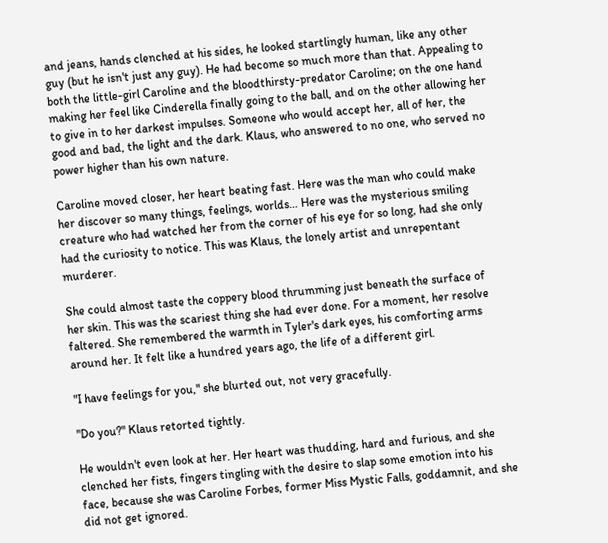and jeans, hands clenched at his sides, he looked startlingly human, like any other guy (but he isn't just any guy). He had become so much more than that. Appealing to both the little-girl Caroline and the bloodthirsty-predator Caroline; on the one hand making her feel like Cinderella finally going to the ball, and on the other allowing her to give in to her darkest impulses. Someone who would accept her, all of her, the good and bad, the light and the dark. Klaus, who answered to no one, who served no power higher than his own nature.

Caroline moved closer, her heart beating fast. Here was the man who could make her discover so many things, feelings, worlds… Here was the mysterious smiling creature who had watched her from the corner of his eye for so long, had she only had the curiosity to notice. This was Klaus, the lonely artist and unrepentant murderer.

She could almost taste the coppery blood thrumming just beneath the surface of her skin. This was the scariest thing she had ever done. For a moment, her resolve faltered. She remembered the warmth in Tyler's dark eyes, his comforting arms around her. It felt like a hundred years ago, the life of a different girl.

"I have feelings for you," she blurted out, not very gracefully.

"Do you?" Klaus retorted tightly.

He wouldn't even look at her. Her heart was thudding, hard and furious, and she clenched her fists, fingers tingling with the desire to slap some emotion into his face, because she was Caroline Forbes, former Miss Mystic Falls, goddamnit, and she did not get ignored.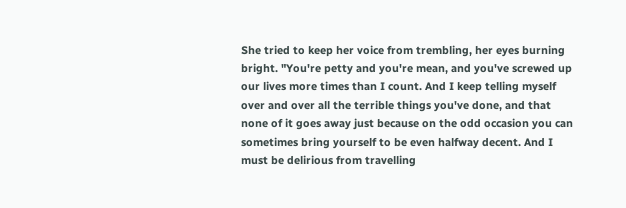She tried to keep her voice from trembling, her eyes burning bright. "You're petty and you're mean, and you've screwed up our lives more times than I count. And I keep telling myself over and over all the terrible things you've done, and that none of it goes away just because on the odd occasion you can sometimes bring yourself to be even halfway decent. And I must be delirious from travelling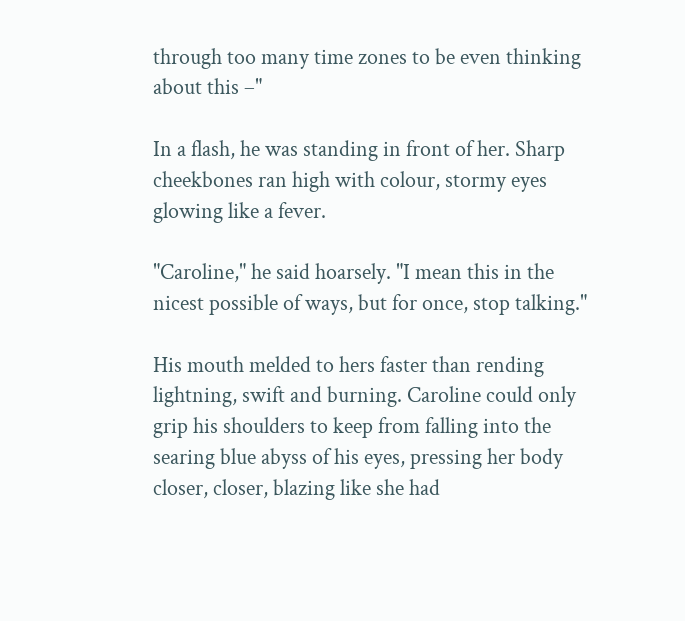through too many time zones to be even thinking about this –"

In a flash, he was standing in front of her. Sharp cheekbones ran high with colour, stormy eyes glowing like a fever.

"Caroline," he said hoarsely. "I mean this in the nicest possible of ways, but for once, stop talking."

His mouth melded to hers faster than rending lightning, swift and burning. Caroline could only grip his shoulders to keep from falling into the searing blue abyss of his eyes, pressing her body closer, closer, blazing like she had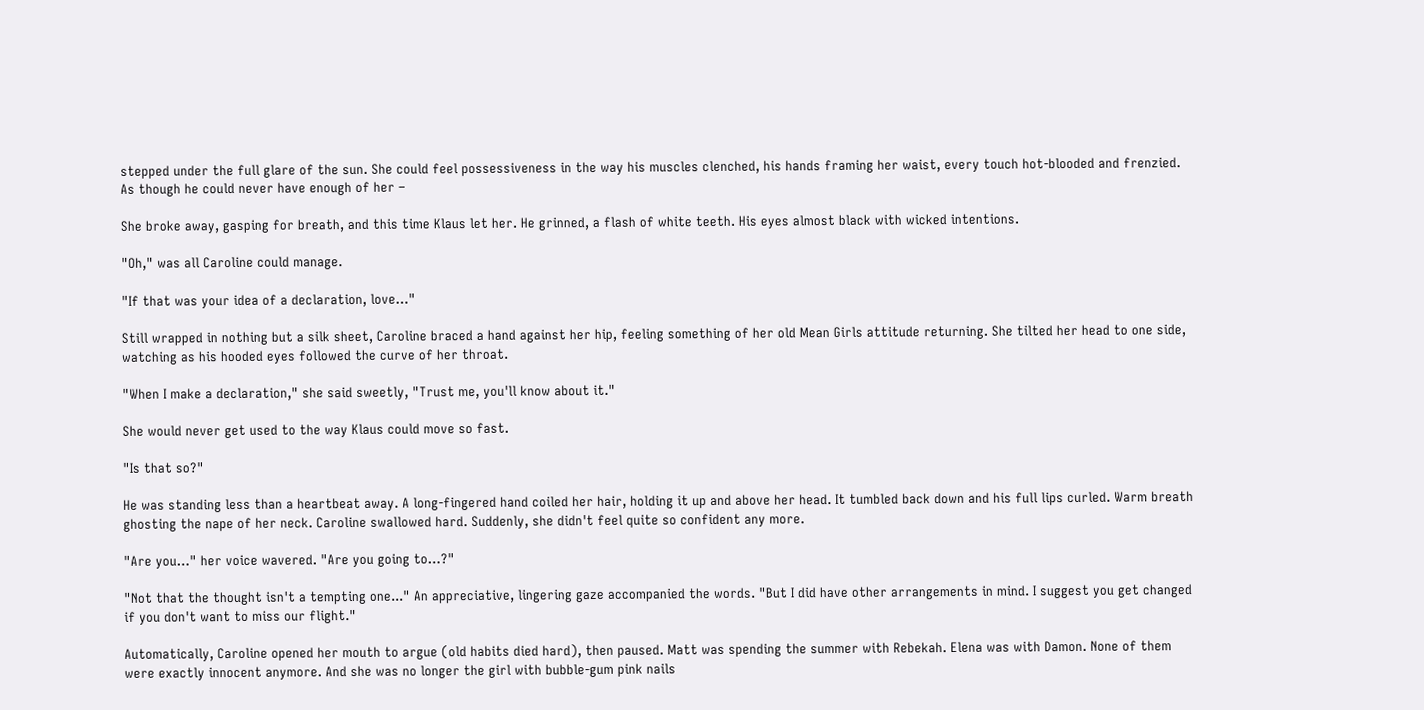stepped under the full glare of the sun. She could feel possessiveness in the way his muscles clenched, his hands framing her waist, every touch hot-blooded and frenzied. As though he could never have enough of her –

She broke away, gasping for breath, and this time Klaus let her. He grinned, a flash of white teeth. His eyes almost black with wicked intentions.

"Oh," was all Caroline could manage.

"If that was your idea of a declaration, love…"

Still wrapped in nothing but a silk sheet, Caroline braced a hand against her hip, feeling something of her old Mean Girls attitude returning. She tilted her head to one side, watching as his hooded eyes followed the curve of her throat.

"When I make a declaration," she said sweetly, "Trust me, you'll know about it."

She would never get used to the way Klaus could move so fast.

"Is that so?"

He was standing less than a heartbeat away. A long-fingered hand coiled her hair, holding it up and above her head. It tumbled back down and his full lips curled. Warm breath ghosting the nape of her neck. Caroline swallowed hard. Suddenly, she didn't feel quite so confident any more.

"Are you…" her voice wavered. "Are you going to…?"

"Not that the thought isn't a tempting one..." An appreciative, lingering gaze accompanied the words. "But I did have other arrangements in mind. I suggest you get changed if you don't want to miss our flight."

Automatically, Caroline opened her mouth to argue (old habits died hard), then paused. Matt was spending the summer with Rebekah. Elena was with Damon. None of them were exactly innocent anymore. And she was no longer the girl with bubble-gum pink nails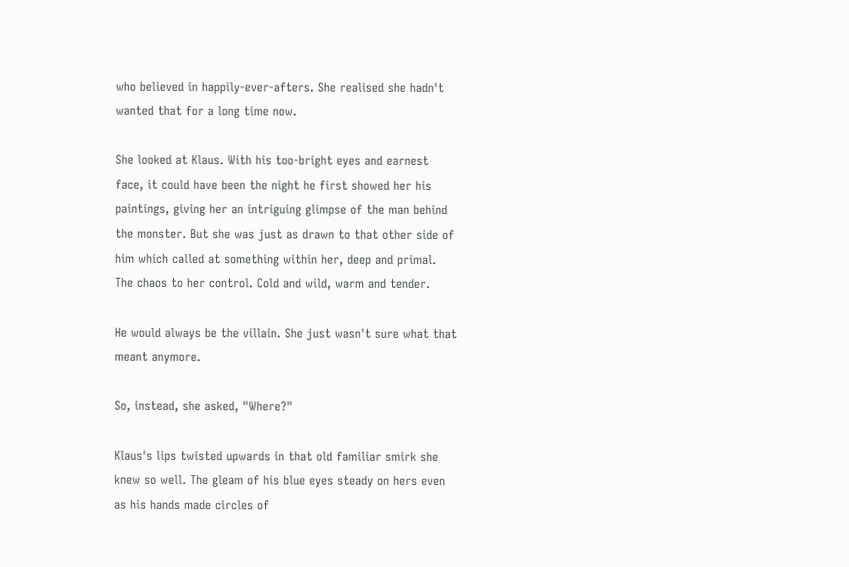who believed in happily-ever-afters. She realised she hadn't wanted that for a long time now.

She looked at Klaus. With his too-bright eyes and earnest face, it could have been the night he first showed her his paintings, giving her an intriguing glimpse of the man behind the monster. But she was just as drawn to that other side of him which called at something within her, deep and primal. The chaos to her control. Cold and wild, warm and tender.

He would always be the villain. She just wasn't sure what that meant anymore.

So, instead, she asked, "Where?"

Klaus's lips twisted upwards in that old familiar smirk she knew so well. The gleam of his blue eyes steady on hers even as his hands made circles of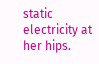static electricity at her hips.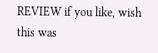REVIEW if you like, wish this was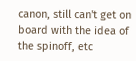canon, still can't get on board with the idea of the spinoff, etc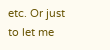etc. Or just to let me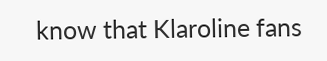know that Klaroline fans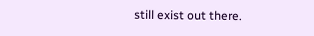still exist out there.